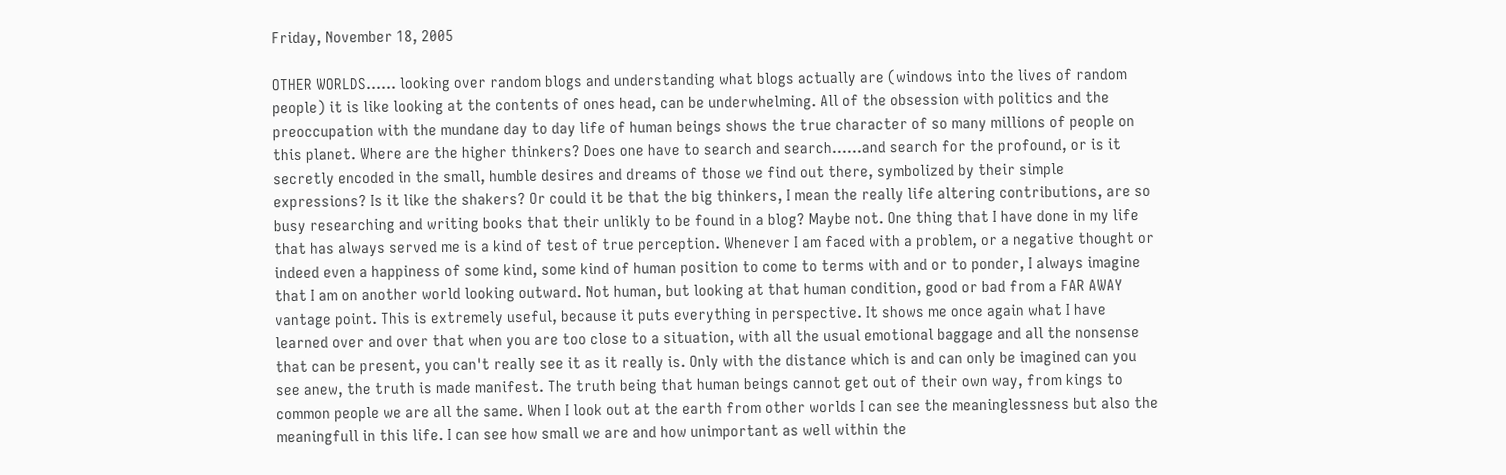Friday, November 18, 2005

OTHER WORLDS...... looking over random blogs and understanding what blogs actually are (windows into the lives of random people) it is like looking at the contents of ones head, can be underwhelming. All of the obsession with politics and the preoccupation with the mundane day to day life of human beings shows the true character of so many millions of people on this planet. Where are the higher thinkers? Does one have to search and search......and search for the profound, or is it secretly encoded in the small, humble desires and dreams of those we find out there, symbolized by their simple expressions? Is it like the shakers? Or could it be that the big thinkers, I mean the really life altering contributions, are so busy researching and writing books that their unlikly to be found in a blog? Maybe not. One thing that I have done in my life that has always served me is a kind of test of true perception. Whenever I am faced with a problem, or a negative thought or indeed even a happiness of some kind, some kind of human position to come to terms with and or to ponder, I always imagine that I am on another world looking outward. Not human, but looking at that human condition, good or bad from a FAR AWAY vantage point. This is extremely useful, because it puts everything in perspective. It shows me once again what I have learned over and over that when you are too close to a situation, with all the usual emotional baggage and all the nonsense that can be present, you can't really see it as it really is. Only with the distance which is and can only be imagined can you see anew, the truth is made manifest. The truth being that human beings cannot get out of their own way, from kings to common people we are all the same. When I look out at the earth from other worlds I can see the meaninglessness but also the meaningfull in this life. I can see how small we are and how unimportant as well within the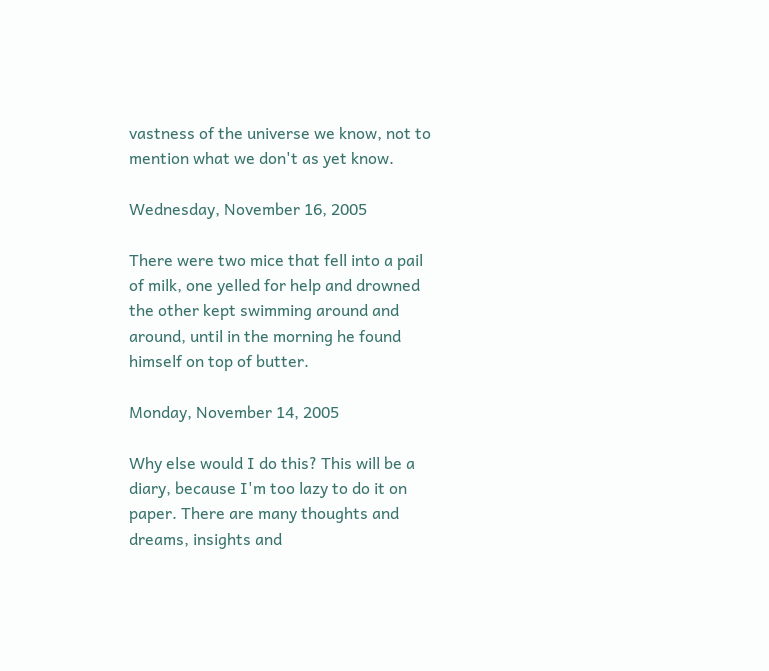vastness of the universe we know, not to mention what we don't as yet know.

Wednesday, November 16, 2005

There were two mice that fell into a pail of milk, one yelled for help and drowned the other kept swimming around and around, until in the morning he found himself on top of butter.

Monday, November 14, 2005

Why else would I do this? This will be a diary, because I'm too lazy to do it on paper. There are many thoughts and dreams, insights and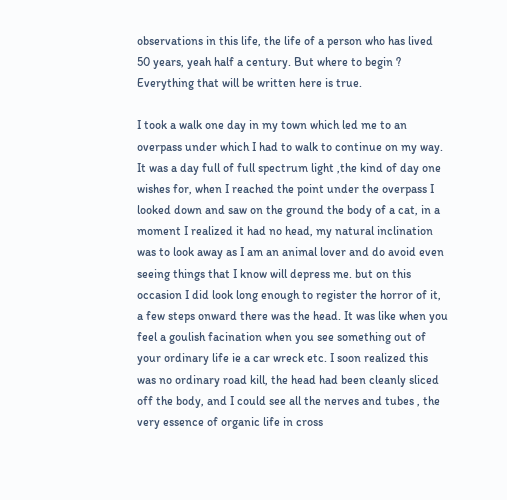observations in this life, the life of a person who has lived 50 years, yeah half a century. But where to begin ? Everything that will be written here is true.

I took a walk one day in my town which led me to an overpass under which I had to walk to continue on my way. It was a day full of full spectrum light ,the kind of day one wishes for, when I reached the point under the overpass I looked down and saw on the ground the body of a cat, in a moment I realized it had no head, my natural inclination was to look away as I am an animal lover and do avoid even seeing things that I know will depress me. but on this occasion I did look long enough to register the horror of it, a few steps onward there was the head. It was like when you feel a goulish facination when you see something out of your ordinary life ie a car wreck etc. I soon realized this was no ordinary road kill, the head had been cleanly sliced off the body, and I could see all the nerves and tubes , the very essence of organic life in cross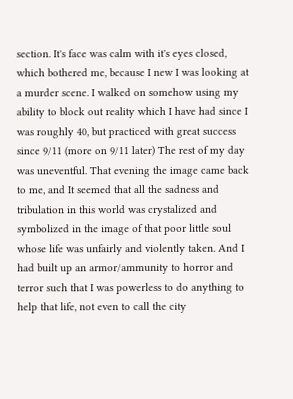section. It's face was calm with it's eyes closed, which bothered me, because I new I was looking at a murder scene. I walked on somehow using my ability to block out reality which I have had since I was roughly 40, but practiced with great success since 9/11 (more on 9/11 later) The rest of my day was uneventful. That evening the image came back to me, and It seemed that all the sadness and tribulation in this world was crystalized and symbolized in the image of that poor little soul whose life was unfairly and violently taken. And I had built up an armor/ammunity to horror and terror such that I was powerless to do anything to help that life, not even to call the city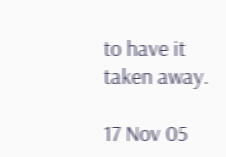to have it taken away.

17 Nov 05